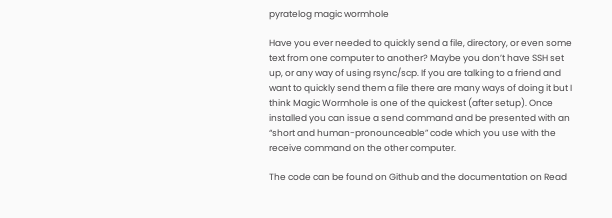pyratelog magic wormhole

Have you ever needed to quickly send a file, directory, or even some text from one computer to another? Maybe you don’t have SSH set up, or any way of using rsync/scp. If you are talking to a friend and want to quickly send them a file there are many ways of doing it but I think Magic Wormhole is one of the quickest (after setup). Once installed you can issue a send command and be presented with an “short and human-pronounceable” code which you use with the receive command on the other computer.

The code can be found on Github and the documentation on Read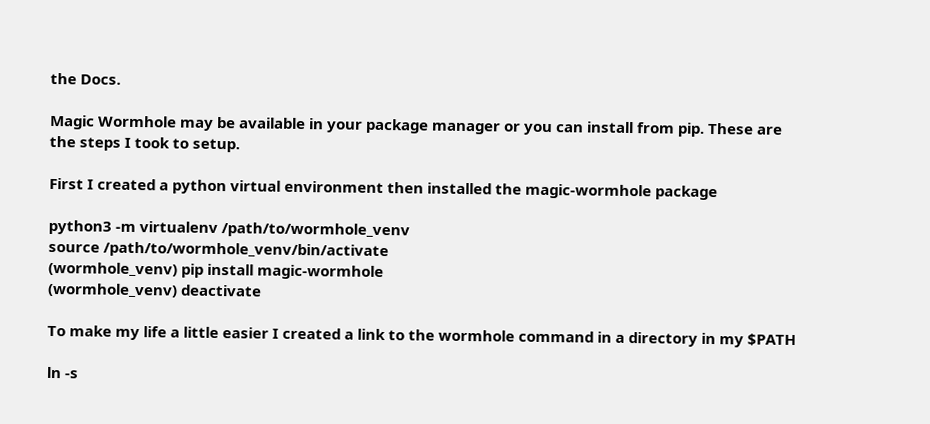the Docs.

Magic Wormhole may be available in your package manager or you can install from pip. These are the steps I took to setup.

First I created a python virtual environment then installed the magic-wormhole package

python3 -m virtualenv /path/to/wormhole_venv
source /path/to/wormhole_venv/bin/activate
(wormhole_venv) pip install magic-wormhole
(wormhole_venv) deactivate

To make my life a little easier I created a link to the wormhole command in a directory in my $PATH

ln -s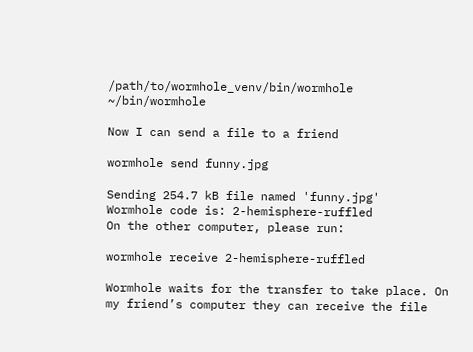/path/to/wormhole_venv/bin/wormhole ~/bin/wormhole

Now I can send a file to a friend

wormhole send funny.jpg

Sending 254.7 kB file named 'funny.jpg'
Wormhole code is: 2-hemisphere-ruffled
On the other computer, please run:

wormhole receive 2-hemisphere-ruffled

Wormhole waits for the transfer to take place. On my friend’s computer they can receive the file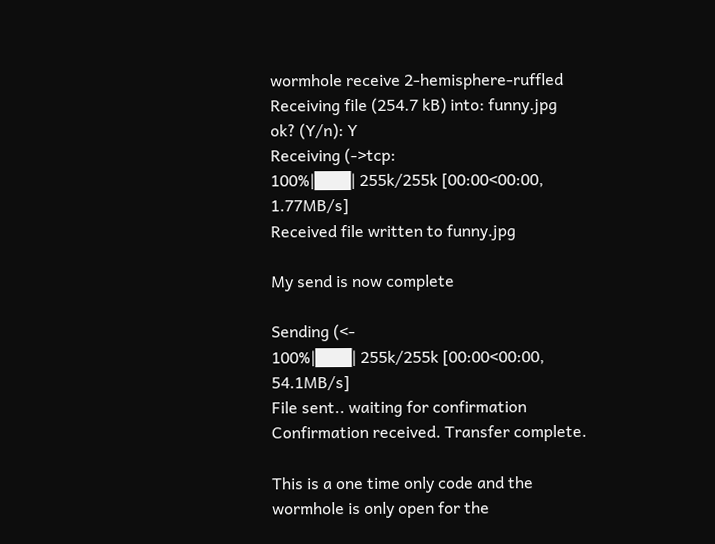wormhole receive 2-hemisphere-ruffled
Receiving file (254.7 kB) into: funny.jpg
ok? (Y/n): Y
Receiving (->tcp:
100%|███| 255k/255k [00:00<00:00, 1.77MB/s]
Received file written to funny.jpg

My send is now complete

Sending (<-
100%|███| 255k/255k [00:00<00:00, 54.1MB/s]
File sent.. waiting for confirmation
Confirmation received. Transfer complete.

This is a one time only code and the wormhole is only open for the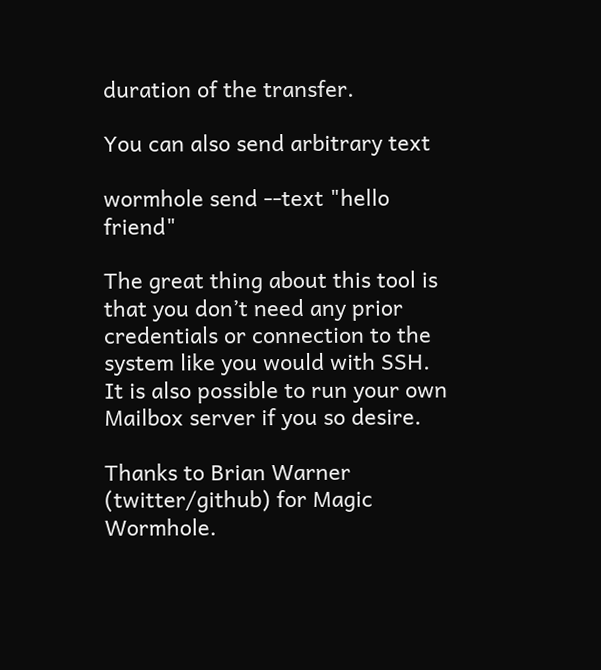duration of the transfer.

You can also send arbitrary text

wormhole send --text "hello friend"

The great thing about this tool is that you don’t need any prior credentials or connection to the system like you would with SSH. It is also possible to run your own Mailbox server if you so desire.

Thanks to Brian Warner (twitter/github) for Magic Wormhole.